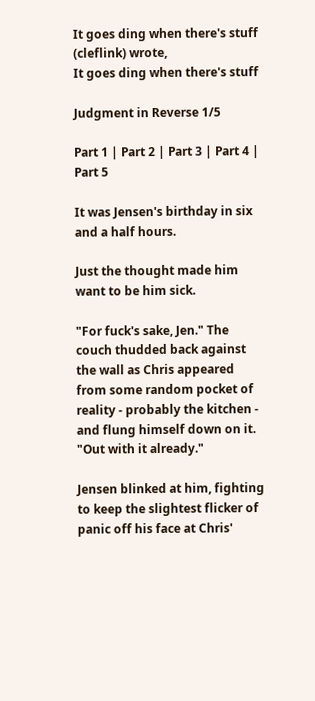It goes ding when there's stuff (cleflink) wrote,
It goes ding when there's stuff

Judgment in Reverse 1/5

Part 1 | Part 2 | Part 3 | Part 4 | Part 5

It was Jensen's birthday in six and a half hours.

Just the thought made him want to be him sick.

"For fuck's sake, Jen." The couch thudded back against the wall as Chris appeared from some random pocket of reality - probably the kitchen - and flung himself down on it. "Out with it already."

Jensen blinked at him, fighting to keep the slightest flicker of panic off his face at Chris'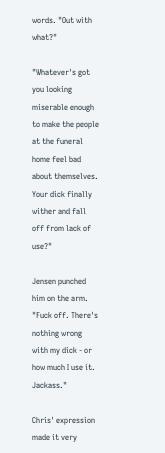words. "Out with what?"

"Whatever's got you looking miserable enough to make the people at the funeral home feel bad about themselves. Your dick finally wither and fall off from lack of use?"

Jensen punched him on the arm. "Fuck off. There's nothing wrong with my dick - or how much I use it. Jackass."

Chris' expression made it very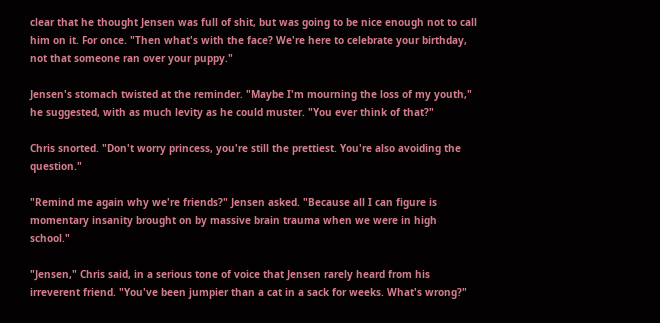clear that he thought Jensen was full of shit, but was going to be nice enough not to call him on it. For once. "Then what's with the face? We're here to celebrate your birthday, not that someone ran over your puppy."

Jensen's stomach twisted at the reminder. "Maybe I'm mourning the loss of my youth," he suggested, with as much levity as he could muster. "You ever think of that?"

Chris snorted. "Don't worry princess, you're still the prettiest. You're also avoiding the question."

"Remind me again why we're friends?" Jensen asked. "Because all I can figure is momentary insanity brought on by massive brain trauma when we were in high school."

"Jensen," Chris said, in a serious tone of voice that Jensen rarely heard from his irreverent friend. "You've been jumpier than a cat in a sack for weeks. What's wrong?"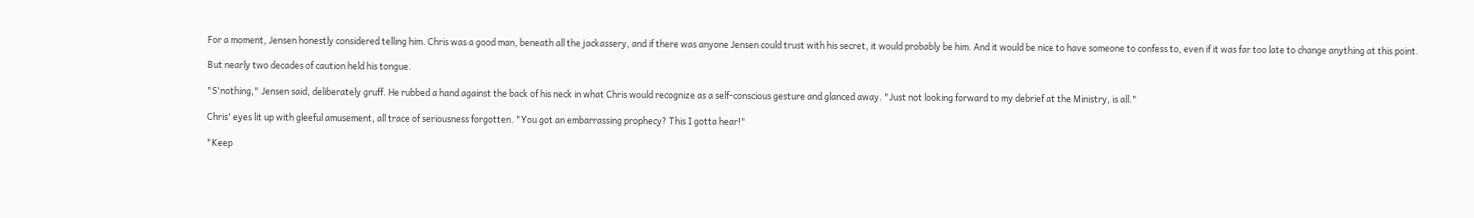For a moment, Jensen honestly considered telling him. Chris was a good man, beneath all the jackassery, and if there was anyone Jensen could trust with his secret, it would probably be him. And it would be nice to have someone to confess to, even if it was far too late to change anything at this point.

But nearly two decades of caution held his tongue.

"S'nothing," Jensen said, deliberately gruff. He rubbed a hand against the back of his neck in what Chris would recognize as a self-conscious gesture and glanced away. "Just not looking forward to my debrief at the Ministry, is all."

Chris' eyes lit up with gleeful amusement, all trace of seriousness forgotten. "You got an embarrassing prophecy? This I gotta hear!"

"Keep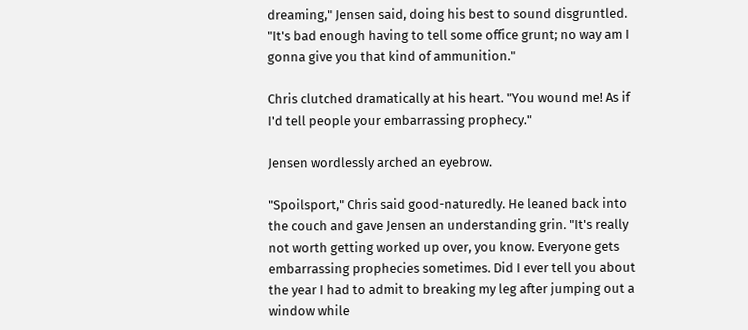dreaming," Jensen said, doing his best to sound disgruntled. "It's bad enough having to tell some office grunt; no way am I gonna give you that kind of ammunition."

Chris clutched dramatically at his heart. "You wound me! As if I'd tell people your embarrassing prophecy."

Jensen wordlessly arched an eyebrow.

"Spoilsport," Chris said good-naturedly. He leaned back into the couch and gave Jensen an understanding grin. "It's really not worth getting worked up over, you know. Everyone gets embarrassing prophecies sometimes. Did I ever tell you about the year I had to admit to breaking my leg after jumping out a window while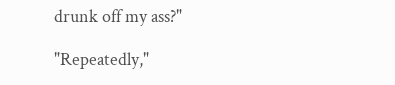drunk off my ass?"

"Repeatedly,"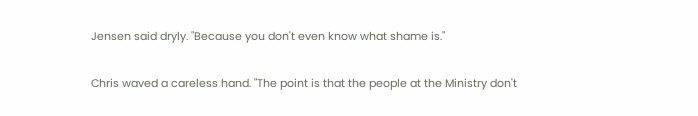Jensen said dryly. "Because you don't even know what shame is."

Chris waved a careless hand. "The point is that the people at the Ministry don't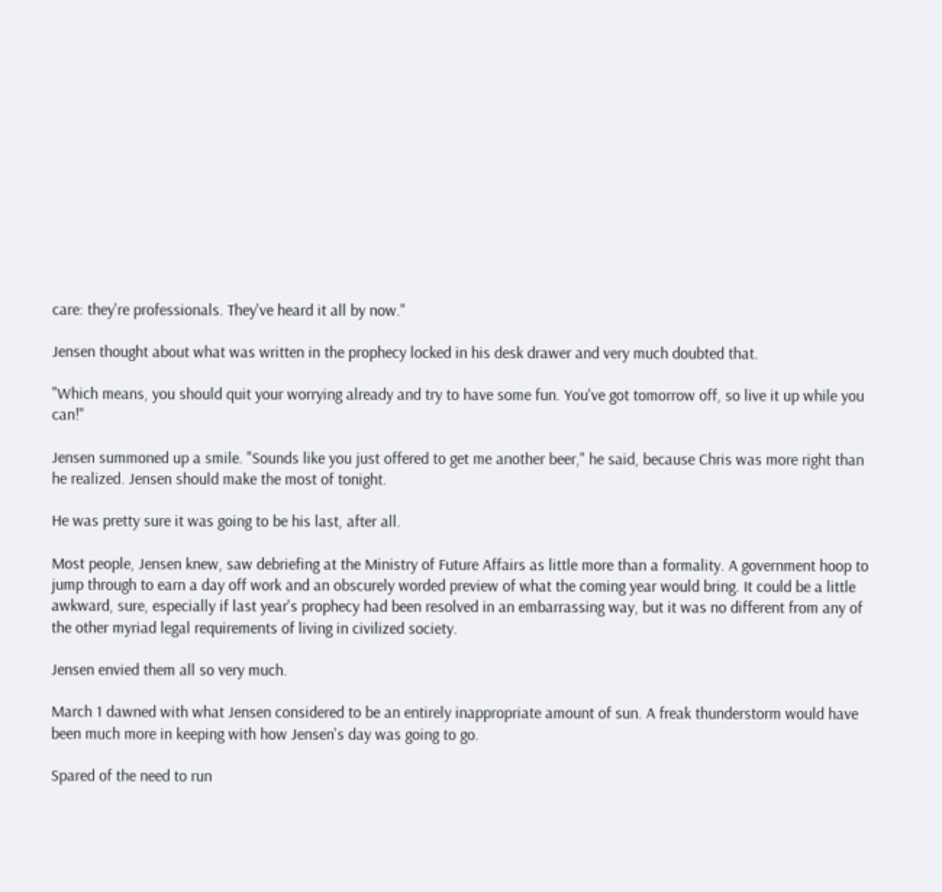care: they're professionals. They've heard it all by now."

Jensen thought about what was written in the prophecy locked in his desk drawer and very much doubted that.

"Which means, you should quit your worrying already and try to have some fun. You've got tomorrow off, so live it up while you can!"

Jensen summoned up a smile. "Sounds like you just offered to get me another beer," he said, because Chris was more right than he realized. Jensen should make the most of tonight.

He was pretty sure it was going to be his last, after all.

Most people, Jensen knew, saw debriefing at the Ministry of Future Affairs as little more than a formality. A government hoop to jump through to earn a day off work and an obscurely worded preview of what the coming year would bring. It could be a little awkward, sure, especially if last year's prophecy had been resolved in an embarrassing way, but it was no different from any of the other myriad legal requirements of living in civilized society.

Jensen envied them all so very much.

March 1 dawned with what Jensen considered to be an entirely inappropriate amount of sun. A freak thunderstorm would have been much more in keeping with how Jensen's day was going to go.

Spared of the need to run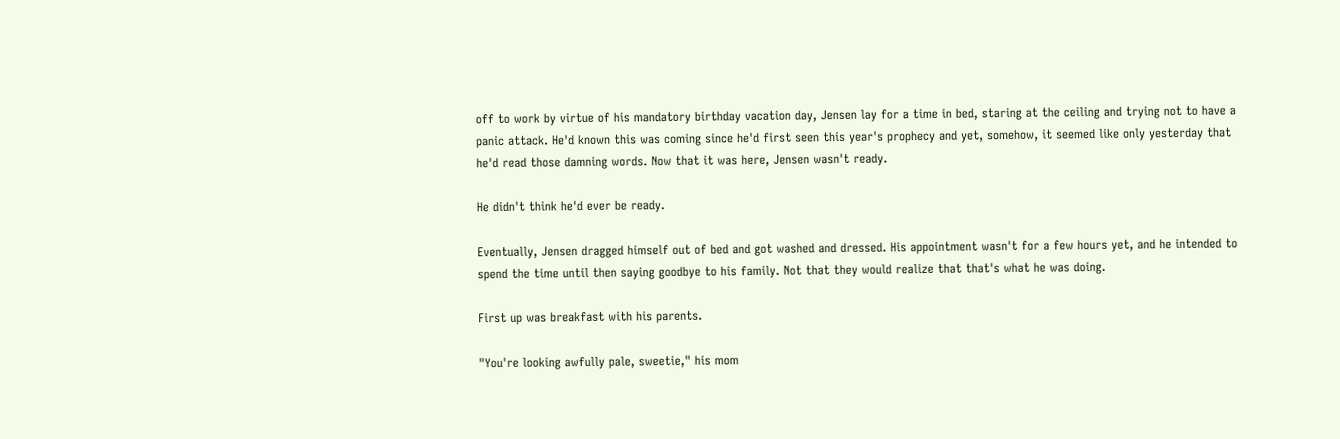off to work by virtue of his mandatory birthday vacation day, Jensen lay for a time in bed, staring at the ceiling and trying not to have a panic attack. He'd known this was coming since he'd first seen this year's prophecy and yet, somehow, it seemed like only yesterday that he'd read those damning words. Now that it was here, Jensen wasn't ready.

He didn't think he'd ever be ready.

Eventually, Jensen dragged himself out of bed and got washed and dressed. His appointment wasn't for a few hours yet, and he intended to spend the time until then saying goodbye to his family. Not that they would realize that that's what he was doing.

First up was breakfast with his parents.

"You're looking awfully pale, sweetie," his mom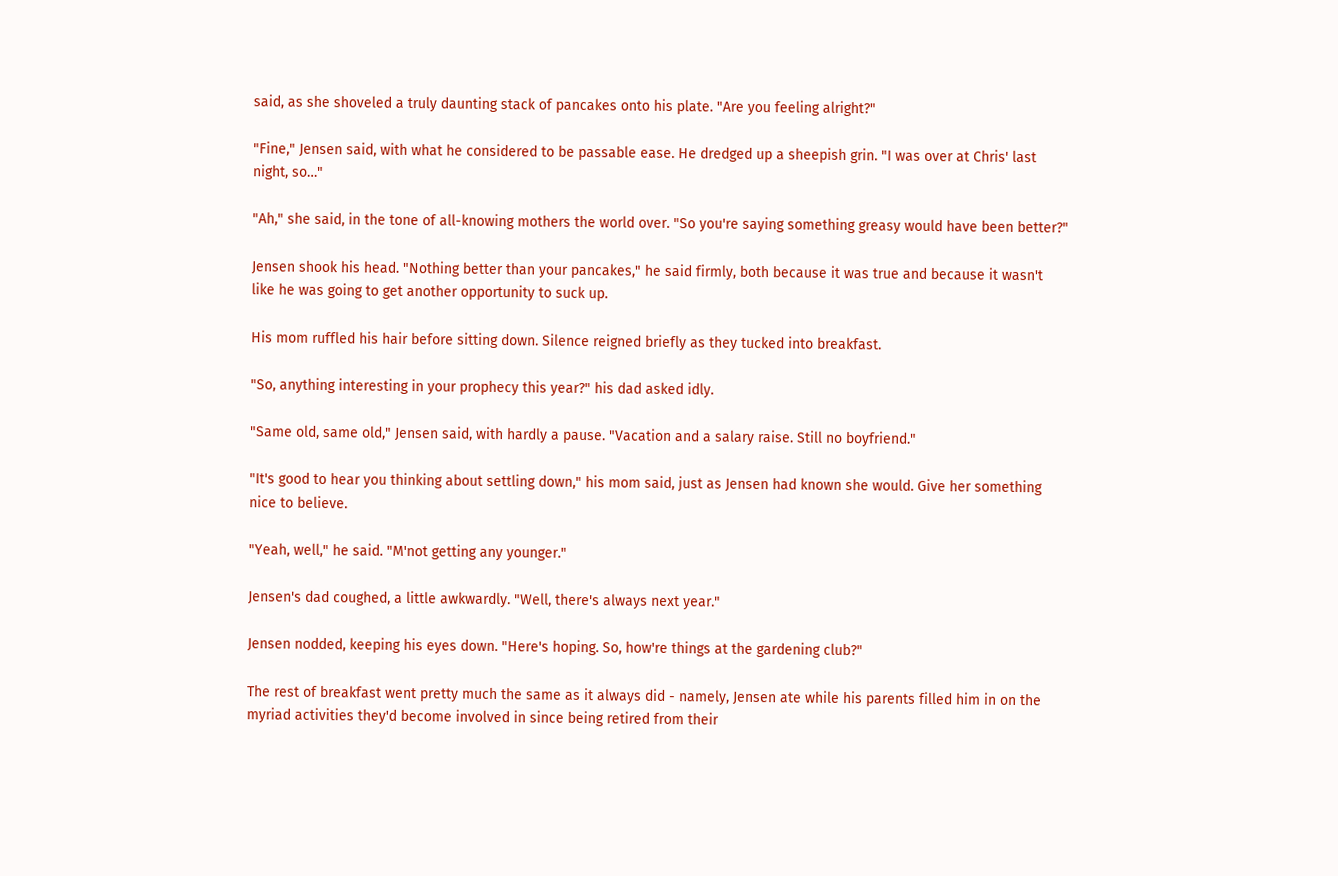said, as she shoveled a truly daunting stack of pancakes onto his plate. "Are you feeling alright?"

"Fine," Jensen said, with what he considered to be passable ease. He dredged up a sheepish grin. "I was over at Chris' last night, so…"

"Ah," she said, in the tone of all-knowing mothers the world over. "So you're saying something greasy would have been better?"

Jensen shook his head. "Nothing better than your pancakes," he said firmly, both because it was true and because it wasn't like he was going to get another opportunity to suck up.

His mom ruffled his hair before sitting down. Silence reigned briefly as they tucked into breakfast.

"So, anything interesting in your prophecy this year?" his dad asked idly.

"Same old, same old," Jensen said, with hardly a pause. "Vacation and a salary raise. Still no boyfriend."

"It's good to hear you thinking about settling down," his mom said, just as Jensen had known she would. Give her something nice to believe.

"Yeah, well," he said. "M'not getting any younger."

Jensen's dad coughed, a little awkwardly. "Well, there's always next year."

Jensen nodded, keeping his eyes down. "Here's hoping. So, how're things at the gardening club?"

The rest of breakfast went pretty much the same as it always did - namely, Jensen ate while his parents filled him in on the myriad activities they'd become involved in since being retired from their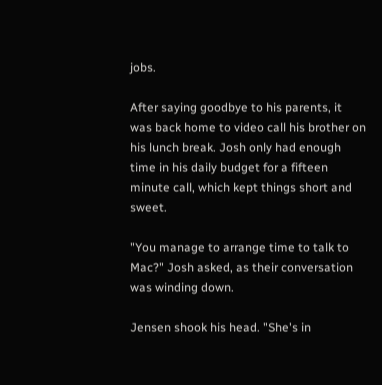jobs.

After saying goodbye to his parents, it was back home to video call his brother on his lunch break. Josh only had enough time in his daily budget for a fifteen minute call, which kept things short and sweet.

"You manage to arrange time to talk to Mac?" Josh asked, as their conversation was winding down.

Jensen shook his head. "She's in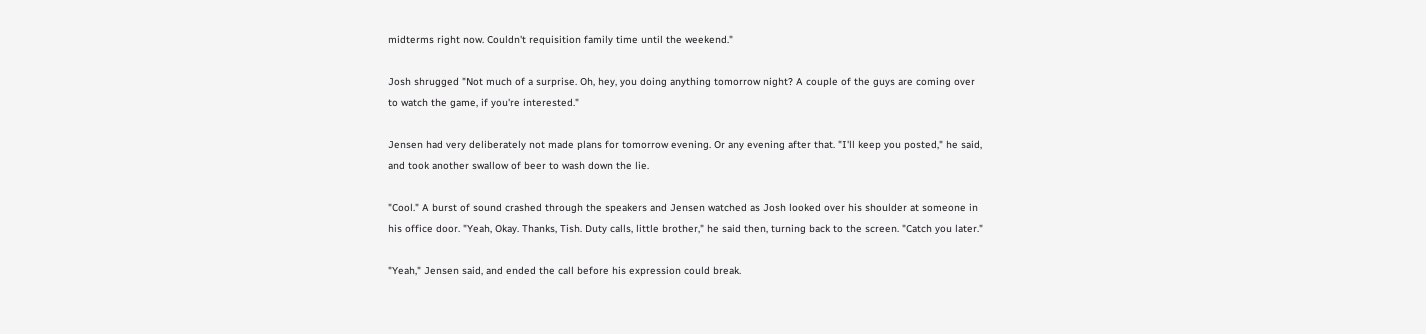midterms right now. Couldn't requisition family time until the weekend."

Josh shrugged "Not much of a surprise. Oh, hey, you doing anything tomorrow night? A couple of the guys are coming over to watch the game, if you're interested."

Jensen had very deliberately not made plans for tomorrow evening. Or any evening after that. "I'll keep you posted," he said, and took another swallow of beer to wash down the lie.

"Cool." A burst of sound crashed through the speakers and Jensen watched as Josh looked over his shoulder at someone in his office door. "Yeah, Okay. Thanks, Tish. Duty calls, little brother," he said then, turning back to the screen. "Catch you later."

"Yeah," Jensen said, and ended the call before his expression could break.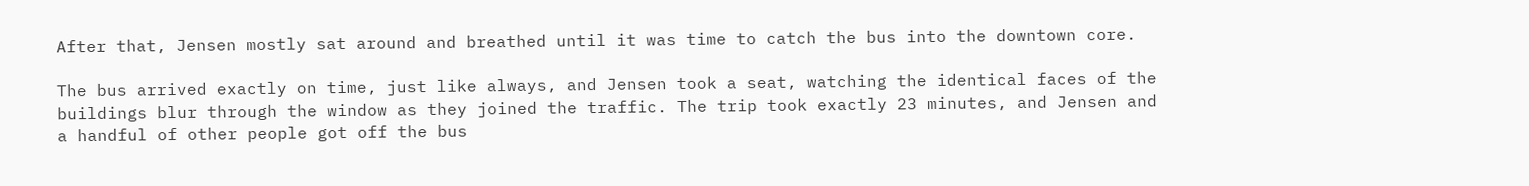After that, Jensen mostly sat around and breathed until it was time to catch the bus into the downtown core.

The bus arrived exactly on time, just like always, and Jensen took a seat, watching the identical faces of the buildings blur through the window as they joined the traffic. The trip took exactly 23 minutes, and Jensen and a handful of other people got off the bus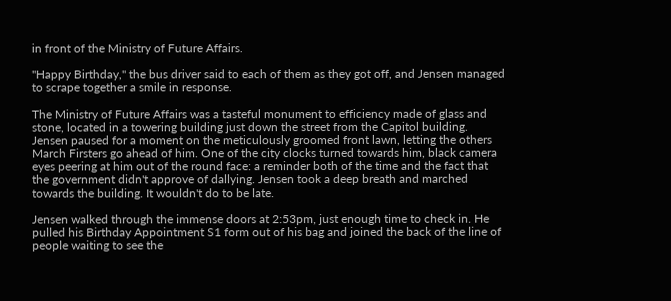in front of the Ministry of Future Affairs.

"Happy Birthday," the bus driver said to each of them as they got off, and Jensen managed to scrape together a smile in response.

The Ministry of Future Affairs was a tasteful monument to efficiency made of glass and stone, located in a towering building just down the street from the Capitol building. Jensen paused for a moment on the meticulously groomed front lawn, letting the others March Firsters go ahead of him. One of the city clocks turned towards him, black camera eyes peering at him out of the round face: a reminder both of the time and the fact that the government didn't approve of dallying. Jensen took a deep breath and marched towards the building. It wouldn't do to be late.

Jensen walked through the immense doors at 2:53pm, just enough time to check in. He pulled his Birthday Appointment S1 form out of his bag and joined the back of the line of people waiting to see the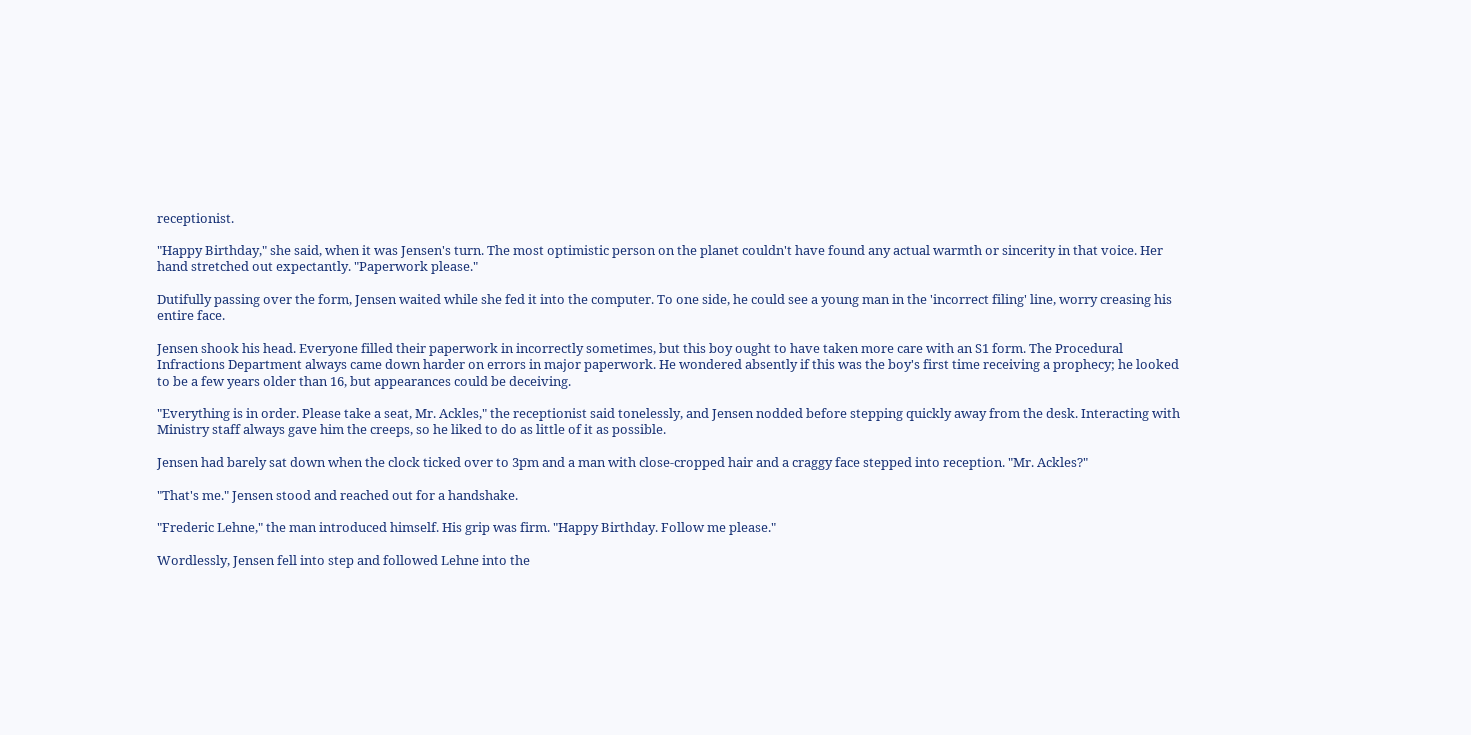receptionist.

"Happy Birthday," she said, when it was Jensen's turn. The most optimistic person on the planet couldn't have found any actual warmth or sincerity in that voice. Her hand stretched out expectantly. "Paperwork please."

Dutifully passing over the form, Jensen waited while she fed it into the computer. To one side, he could see a young man in the 'incorrect filing' line, worry creasing his entire face.

Jensen shook his head. Everyone filled their paperwork in incorrectly sometimes, but this boy ought to have taken more care with an S1 form. The Procedural Infractions Department always came down harder on errors in major paperwork. He wondered absently if this was the boy's first time receiving a prophecy; he looked to be a few years older than 16, but appearances could be deceiving.

"Everything is in order. Please take a seat, Mr. Ackles," the receptionist said tonelessly, and Jensen nodded before stepping quickly away from the desk. Interacting with Ministry staff always gave him the creeps, so he liked to do as little of it as possible.

Jensen had barely sat down when the clock ticked over to 3pm and a man with close-cropped hair and a craggy face stepped into reception. "Mr. Ackles?"

"That's me." Jensen stood and reached out for a handshake.

"Frederic Lehne," the man introduced himself. His grip was firm. "Happy Birthday. Follow me please."

Wordlessly, Jensen fell into step and followed Lehne into the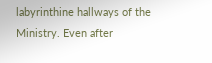labyrinthine hallways of the Ministry. Even after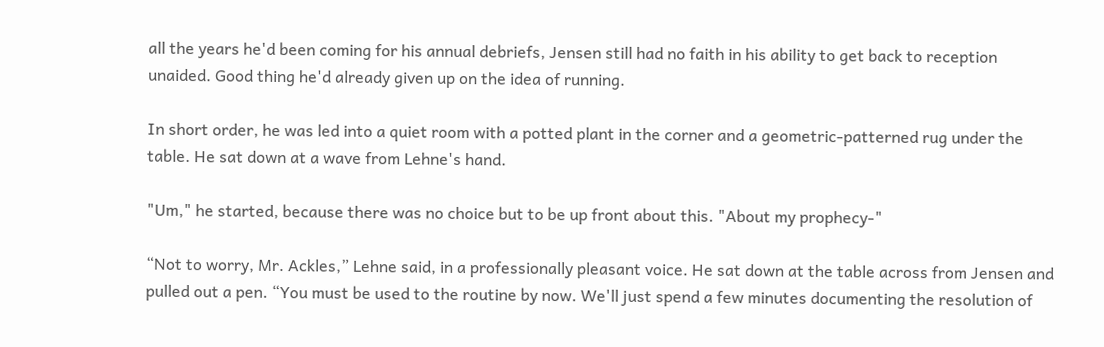all the years he'd been coming for his annual debriefs, Jensen still had no faith in his ability to get back to reception unaided. Good thing he'd already given up on the idea of running.

In short order, he was led into a quiet room with a potted plant in the corner and a geometric-patterned rug under the table. He sat down at a wave from Lehne's hand.

"Um," he started, because there was no choice but to be up front about this. "About my prophecy-"

“Not to worry, Mr. Ackles,” Lehne said, in a professionally pleasant voice. He sat down at the table across from Jensen and pulled out a pen. “You must be used to the routine by now. We'll just spend a few minutes documenting the resolution of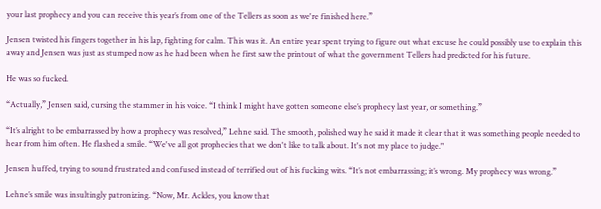your last prophecy and you can receive this year’s from one of the Tellers as soon as we're finished here.”

Jensen twisted his fingers together in his lap, fighting for calm. This was it. An entire year spent trying to figure out what excuse he could possibly use to explain this away and Jensen was just as stumped now as he had been when he first saw the printout of what the government Tellers had predicted for his future.

He was so fucked.

“Actually,” Jensen said, cursing the stammer in his voice. “I think I might have gotten someone else’s prophecy last year, or something.”

“It’s alright to be embarrassed by how a prophecy was resolved,” Lehne said. The smooth, polished way he said it made it clear that it was something people needed to hear from him often. He flashed a smile. “We've all got prophecies that we don't like to talk about. It's not my place to judge."

Jensen huffed, trying to sound frustrated and confused instead of terrified out of his fucking wits. “It’s not embarrassing; it’s wrong. My prophecy was wrong.”

Lehne’s smile was insultingly patronizing. “Now, Mr. Ackles, you know that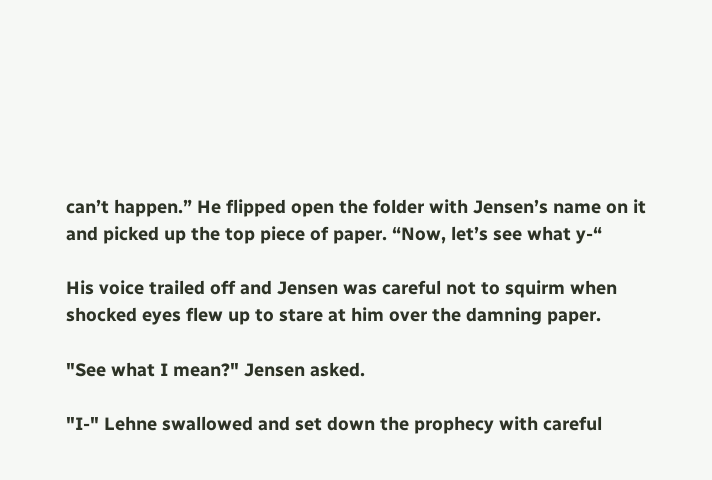can’t happen.” He flipped open the folder with Jensen’s name on it and picked up the top piece of paper. “Now, let’s see what y-“

His voice trailed off and Jensen was careful not to squirm when shocked eyes flew up to stare at him over the damning paper.

"See what I mean?" Jensen asked.

"I-" Lehne swallowed and set down the prophecy with careful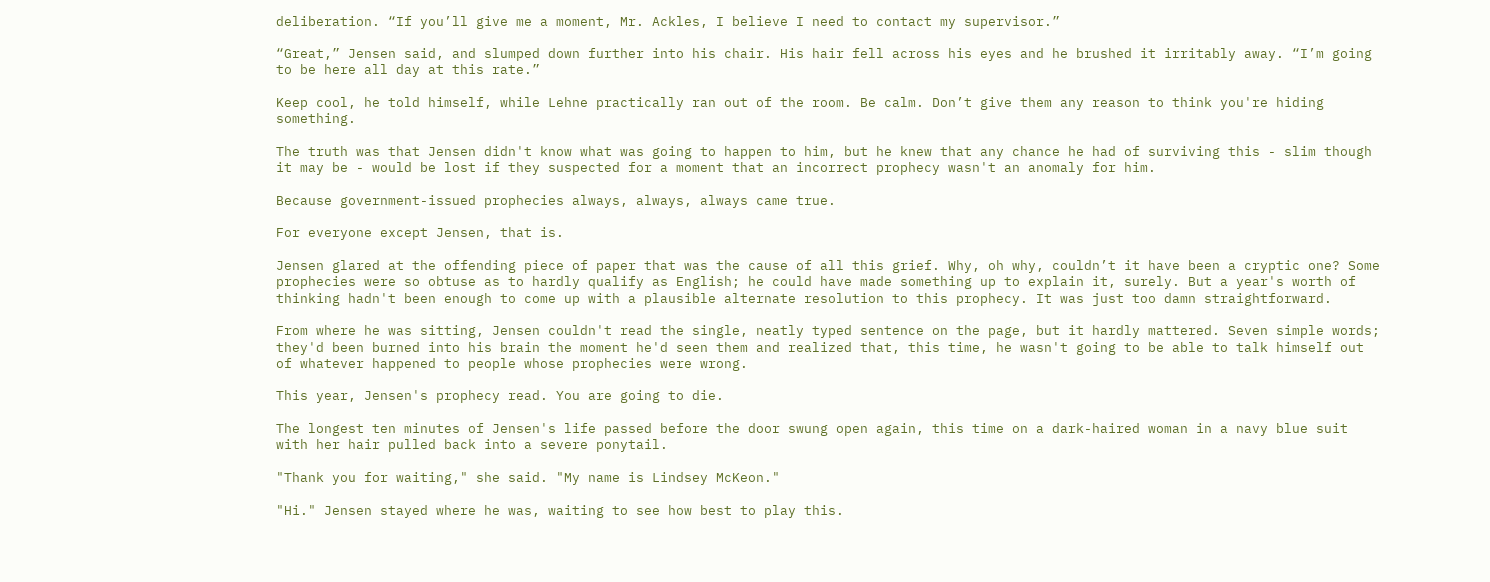deliberation. “If you’ll give me a moment, Mr. Ackles, I believe I need to contact my supervisor.”

“Great,” Jensen said, and slumped down further into his chair. His hair fell across his eyes and he brushed it irritably away. “I’m going to be here all day at this rate.”

Keep cool, he told himself, while Lehne practically ran out of the room. Be calm. Don’t give them any reason to think you're hiding something.

The truth was that Jensen didn't know what was going to happen to him, but he knew that any chance he had of surviving this - slim though it may be - would be lost if they suspected for a moment that an incorrect prophecy wasn't an anomaly for him.

Because government-issued prophecies always, always, always came true.

For everyone except Jensen, that is.

Jensen glared at the offending piece of paper that was the cause of all this grief. Why, oh why, couldn’t it have been a cryptic one? Some prophecies were so obtuse as to hardly qualify as English; he could have made something up to explain it, surely. But a year's worth of thinking hadn't been enough to come up with a plausible alternate resolution to this prophecy. It was just too damn straightforward.

From where he was sitting, Jensen couldn't read the single, neatly typed sentence on the page, but it hardly mattered. Seven simple words; they'd been burned into his brain the moment he'd seen them and realized that, this time, he wasn't going to be able to talk himself out of whatever happened to people whose prophecies were wrong.

This year, Jensen's prophecy read. You are going to die.

The longest ten minutes of Jensen's life passed before the door swung open again, this time on a dark-haired woman in a navy blue suit with her hair pulled back into a severe ponytail.

"Thank you for waiting," she said. "My name is Lindsey McKeon."

"Hi." Jensen stayed where he was, waiting to see how best to play this.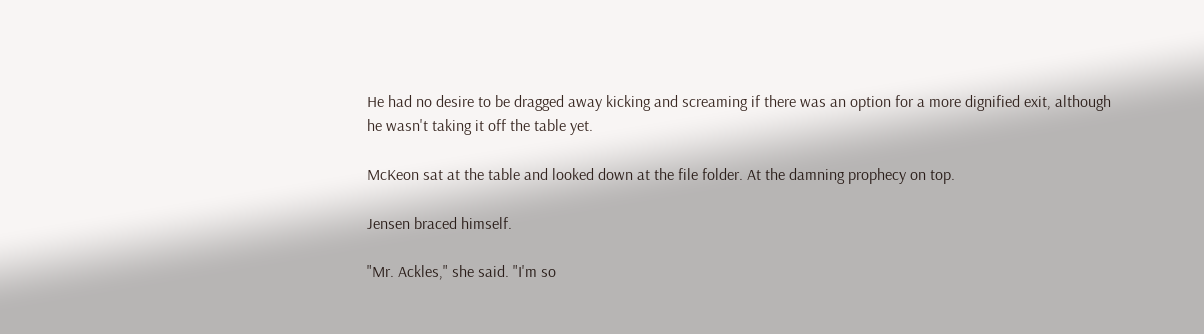He had no desire to be dragged away kicking and screaming if there was an option for a more dignified exit, although he wasn't taking it off the table yet.

McKeon sat at the table and looked down at the file folder. At the damning prophecy on top.

Jensen braced himself.

"Mr. Ackles," she said. "I'm so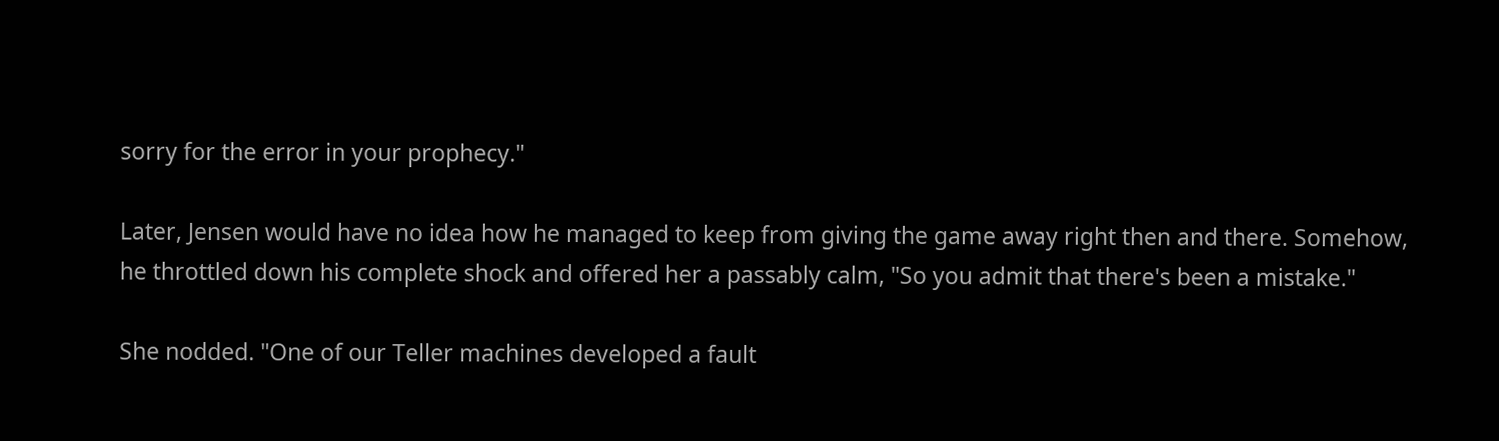sorry for the error in your prophecy."

Later, Jensen would have no idea how he managed to keep from giving the game away right then and there. Somehow, he throttled down his complete shock and offered her a passably calm, "So you admit that there's been a mistake."

She nodded. "One of our Teller machines developed a fault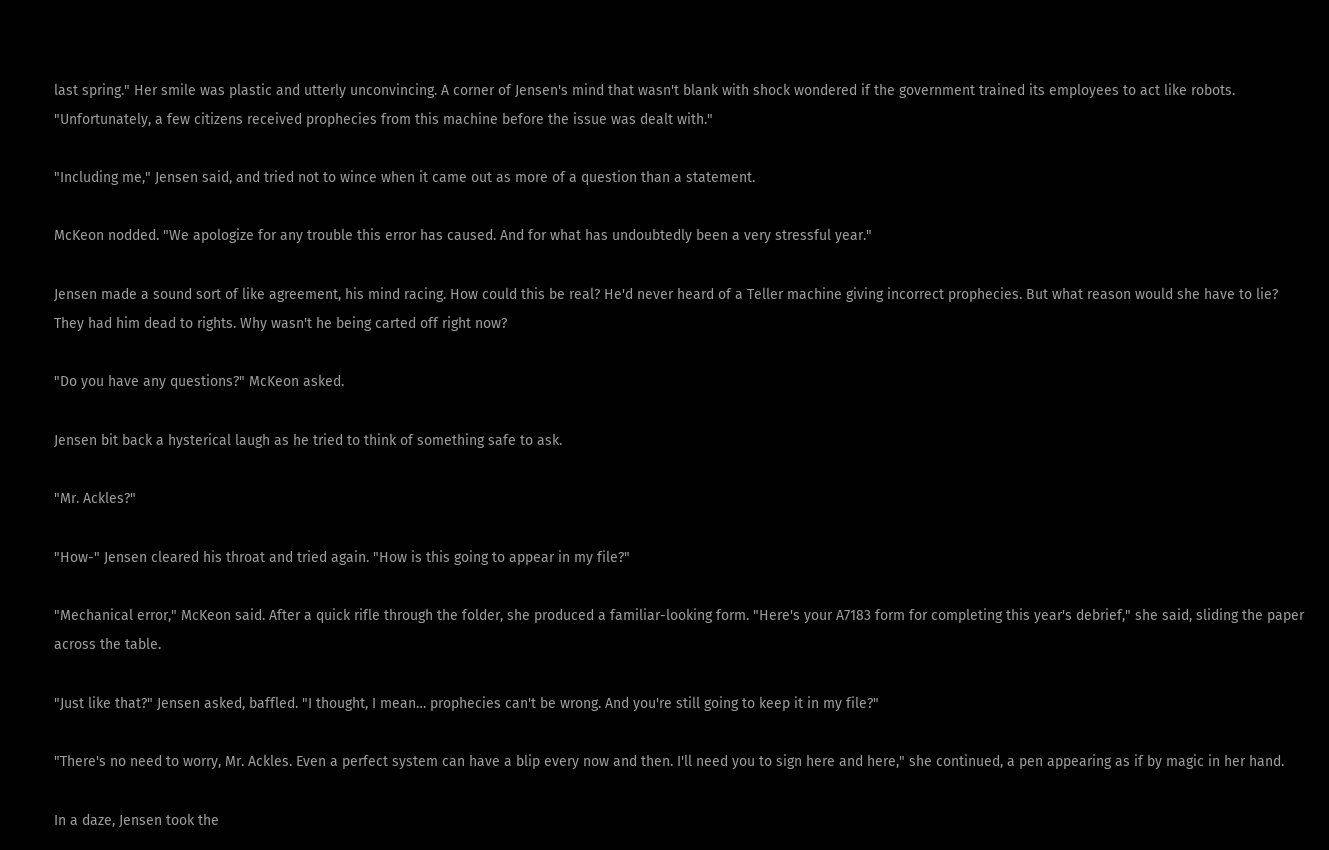last spring." Her smile was plastic and utterly unconvincing. A corner of Jensen's mind that wasn't blank with shock wondered if the government trained its employees to act like robots. "Unfortunately, a few citizens received prophecies from this machine before the issue was dealt with."

"Including me," Jensen said, and tried not to wince when it came out as more of a question than a statement.

McKeon nodded. "We apologize for any trouble this error has caused. And for what has undoubtedly been a very stressful year."

Jensen made a sound sort of like agreement, his mind racing. How could this be real? He'd never heard of a Teller machine giving incorrect prophecies. But what reason would she have to lie? They had him dead to rights. Why wasn't he being carted off right now?

"Do you have any questions?" McKeon asked.

Jensen bit back a hysterical laugh as he tried to think of something safe to ask.

"Mr. Ackles?"

"How-" Jensen cleared his throat and tried again. "How is this going to appear in my file?"

"Mechanical error," McKeon said. After a quick rifle through the folder, she produced a familiar-looking form. "Here's your A7183 form for completing this year's debrief," she said, sliding the paper across the table.

"Just like that?" Jensen asked, baffled. "I thought, I mean… prophecies can't be wrong. And you're still going to keep it in my file?"

"There's no need to worry, Mr. Ackles. Even a perfect system can have a blip every now and then. I'll need you to sign here and here," she continued, a pen appearing as if by magic in her hand.

In a daze, Jensen took the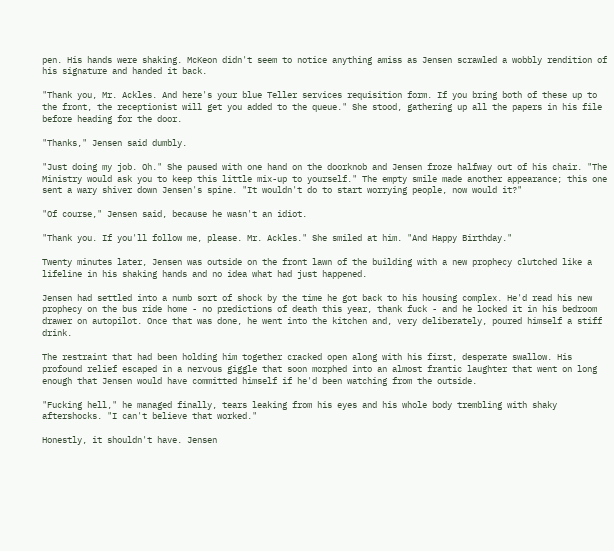pen. His hands were shaking. McKeon didn't seem to notice anything amiss as Jensen scrawled a wobbly rendition of his signature and handed it back.

"Thank you, Mr. Ackles. And here's your blue Teller services requisition form. If you bring both of these up to the front, the receptionist will get you added to the queue." She stood, gathering up all the papers in his file before heading for the door.

"Thanks," Jensen said dumbly.

"Just doing my job. Oh." She paused with one hand on the doorknob and Jensen froze halfway out of his chair. "The Ministry would ask you to keep this little mix-up to yourself." The empty smile made another appearance; this one sent a wary shiver down Jensen's spine. "It wouldn't do to start worrying people, now would it?"

"Of course," Jensen said, because he wasn't an idiot.

"Thank you. If you'll follow me, please. Mr. Ackles." She smiled at him. "And Happy Birthday."

Twenty minutes later, Jensen was outside on the front lawn of the building with a new prophecy clutched like a lifeline in his shaking hands and no idea what had just happened.

Jensen had settled into a numb sort of shock by the time he got back to his housing complex. He'd read his new prophecy on the bus ride home - no predictions of death this year, thank fuck - and he locked it in his bedroom drawer on autopilot. Once that was done, he went into the kitchen and, very deliberately, poured himself a stiff drink.

The restraint that had been holding him together cracked open along with his first, desperate swallow. His profound relief escaped in a nervous giggle that soon morphed into an almost frantic laughter that went on long enough that Jensen would have committed himself if he'd been watching from the outside.

"Fucking hell," he managed finally, tears leaking from his eyes and his whole body trembling with shaky aftershocks. "I can't believe that worked."

Honestly, it shouldn't have. Jensen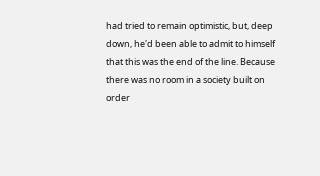had tried to remain optimistic, but, deep down, he'd been able to admit to himself that this was the end of the line. Because there was no room in a society built on order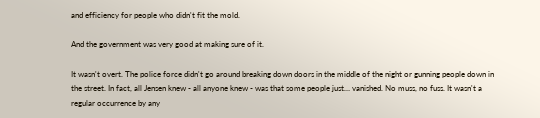and efficiency for people who didn't fit the mold.

And the government was very good at making sure of it.

It wasn't overt. The police force didn't go around breaking down doors in the middle of the night or gunning people down in the street. In fact, all Jensen knew - all anyone knew - was that some people just… vanished. No muss, no fuss. It wasn't a regular occurrence by any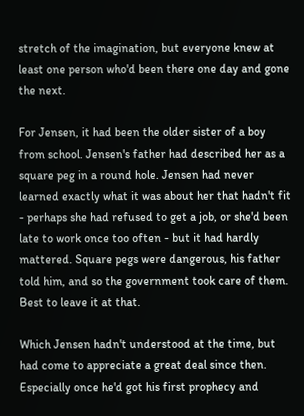stretch of the imagination, but everyone knew at least one person who'd been there one day and gone the next.

For Jensen, it had been the older sister of a boy from school. Jensen's father had described her as a square peg in a round hole. Jensen had never learned exactly what it was about her that hadn't fit - perhaps she had refused to get a job, or she'd been late to work once too often - but it had hardly mattered. Square pegs were dangerous, his father told him, and so the government took care of them. Best to leave it at that.

Which Jensen hadn't understood at the time, but had come to appreciate a great deal since then. Especially once he'd got his first prophecy and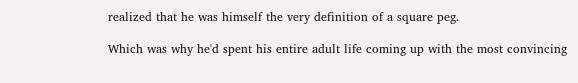realized that he was himself the very definition of a square peg.

Which was why he'd spent his entire adult life coming up with the most convincing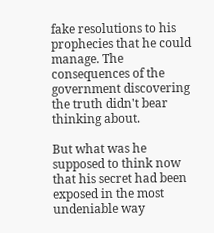fake resolutions to his prophecies that he could manage. The consequences of the government discovering the truth didn't bear thinking about.

But what was he supposed to think now that his secret had been exposed in the most undeniable way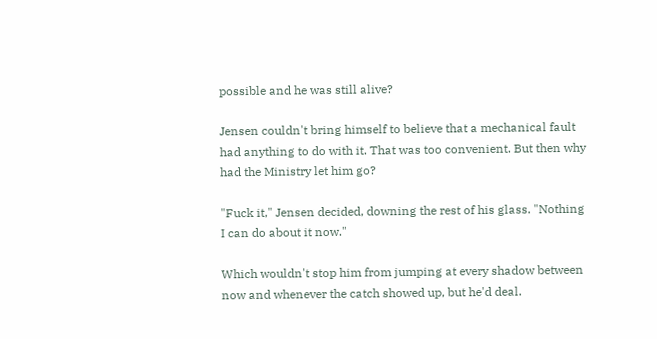possible and he was still alive?

Jensen couldn't bring himself to believe that a mechanical fault had anything to do with it. That was too convenient. But then why had the Ministry let him go?

"Fuck it," Jensen decided, downing the rest of his glass. "Nothing I can do about it now."

Which wouldn't stop him from jumping at every shadow between now and whenever the catch showed up, but he'd deal.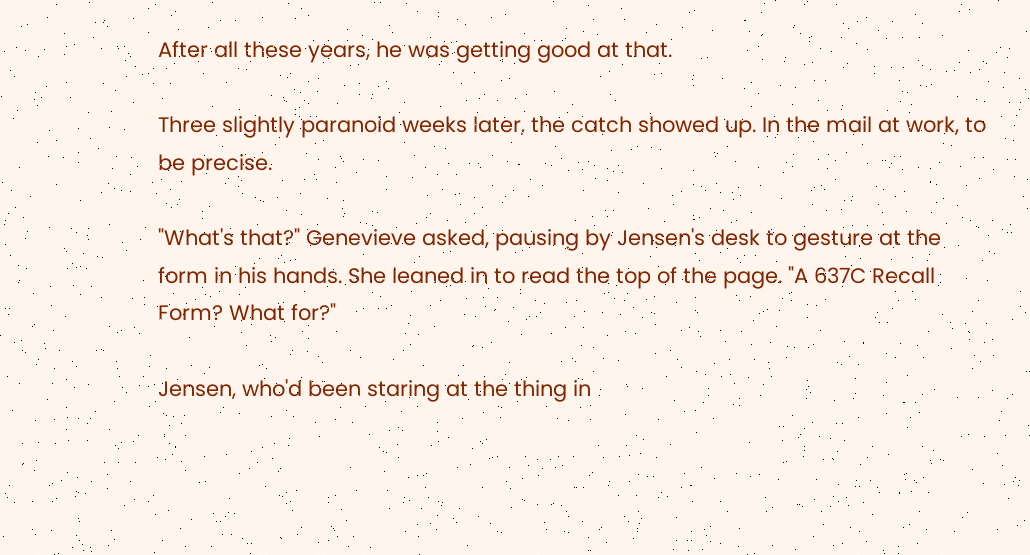After all these years, he was getting good at that.

Three slightly paranoid weeks later, the catch showed up. In the mail at work, to be precise.

"What's that?" Genevieve asked, pausing by Jensen's desk to gesture at the form in his hands. She leaned in to read the top of the page. "A 637C Recall Form? What for?"

Jensen, who'd been staring at the thing in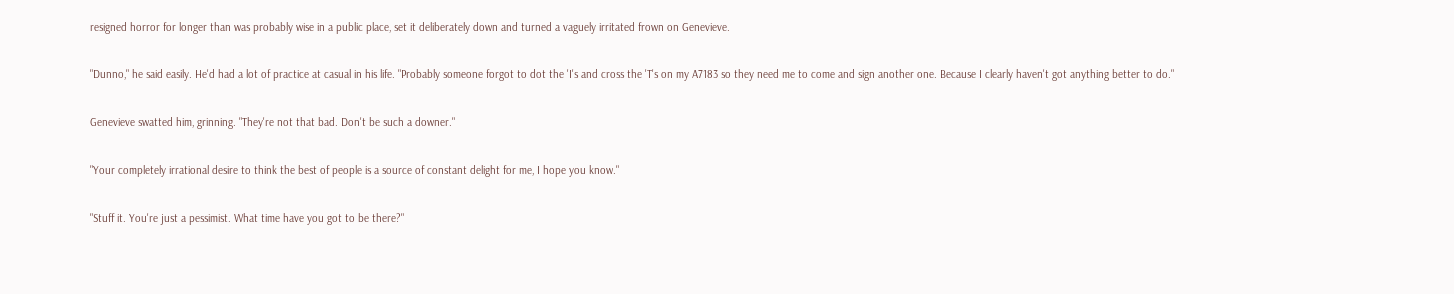resigned horror for longer than was probably wise in a public place, set it deliberately down and turned a vaguely irritated frown on Genevieve.

"Dunno," he said easily. He'd had a lot of practice at casual in his life. "Probably someone forgot to dot the 'I's and cross the 'T's on my A7183 so they need me to come and sign another one. Because I clearly haven't got anything better to do."

Genevieve swatted him, grinning. "They're not that bad. Don't be such a downer."

"Your completely irrational desire to think the best of people is a source of constant delight for me, I hope you know."

"Stuff it. You're just a pessimist. What time have you got to be there?"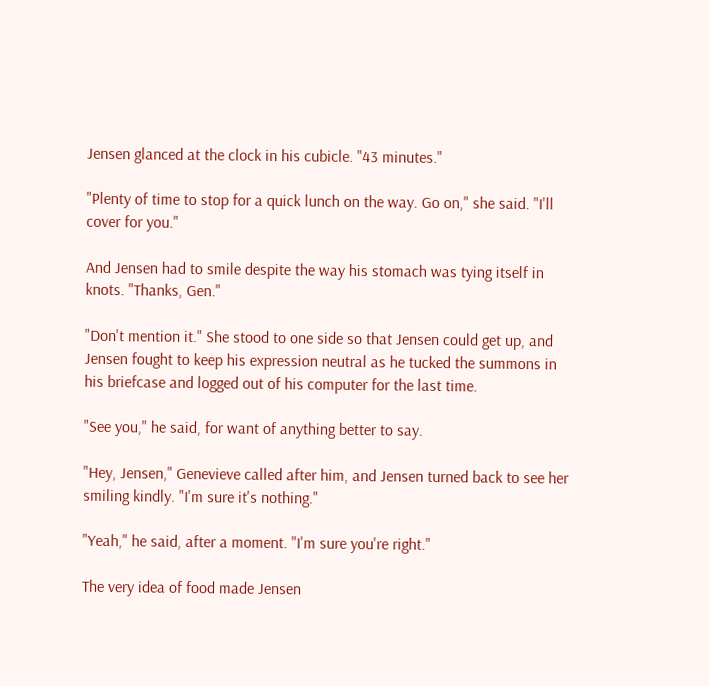Jensen glanced at the clock in his cubicle. "43 minutes."

"Plenty of time to stop for a quick lunch on the way. Go on," she said. "I'll cover for you."

And Jensen had to smile despite the way his stomach was tying itself in knots. "Thanks, Gen."

"Don't mention it." She stood to one side so that Jensen could get up, and Jensen fought to keep his expression neutral as he tucked the summons in his briefcase and logged out of his computer for the last time.

"See you," he said, for want of anything better to say.

"Hey, Jensen," Genevieve called after him, and Jensen turned back to see her smiling kindly. "I'm sure it's nothing."

"Yeah," he said, after a moment. "I'm sure you're right."

The very idea of food made Jensen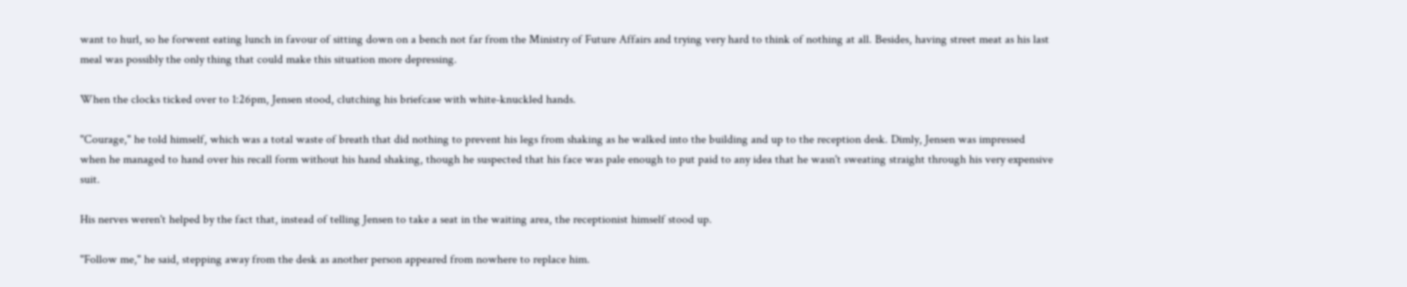want to hurl, so he forwent eating lunch in favour of sitting down on a bench not far from the Ministry of Future Affairs and trying very hard to think of nothing at all. Besides, having street meat as his last meal was possibly the only thing that could make this situation more depressing.

When the clocks ticked over to 1:26pm, Jensen stood, clutching his briefcase with white-knuckled hands.

"Courage," he told himself, which was a total waste of breath that did nothing to prevent his legs from shaking as he walked into the building and up to the reception desk. Dimly, Jensen was impressed when he managed to hand over his recall form without his hand shaking, though he suspected that his face was pale enough to put paid to any idea that he wasn't sweating straight through his very expensive suit.

His nerves weren't helped by the fact that, instead of telling Jensen to take a seat in the waiting area, the receptionist himself stood up.

"Follow me," he said, stepping away from the desk as another person appeared from nowhere to replace him.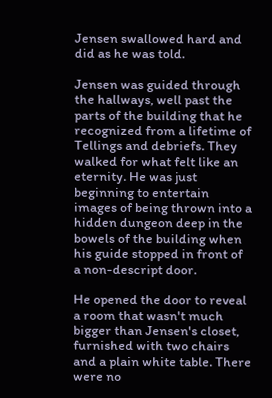Jensen swallowed hard and did as he was told.

Jensen was guided through the hallways, well past the parts of the building that he recognized from a lifetime of Tellings and debriefs. They walked for what felt like an eternity. He was just beginning to entertain images of being thrown into a hidden dungeon deep in the bowels of the building when his guide stopped in front of a non-descript door.

He opened the door to reveal a room that wasn't much bigger than Jensen's closet, furnished with two chairs and a plain white table. There were no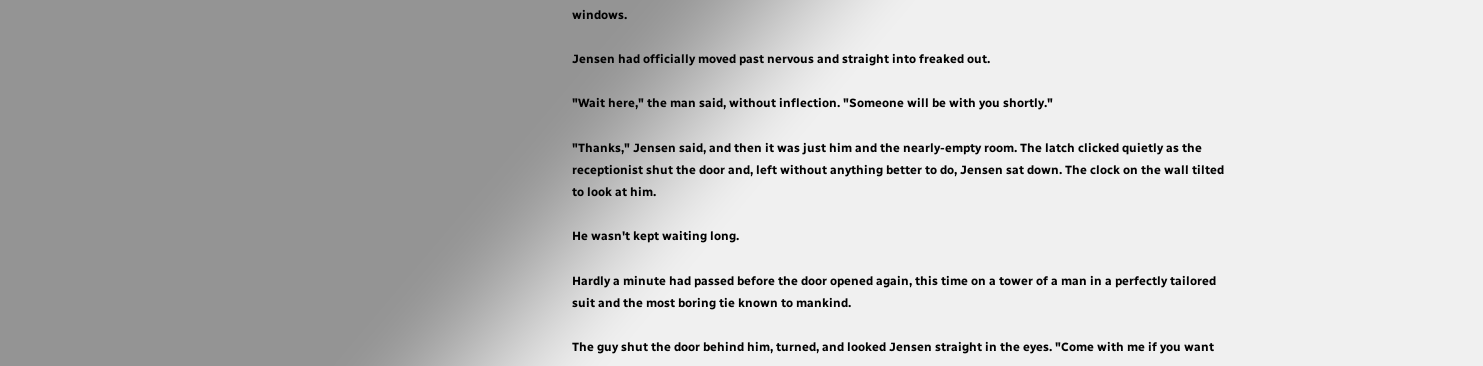windows.

Jensen had officially moved past nervous and straight into freaked out.

"Wait here," the man said, without inflection. "Someone will be with you shortly."

"Thanks," Jensen said, and then it was just him and the nearly-empty room. The latch clicked quietly as the receptionist shut the door and, left without anything better to do, Jensen sat down. The clock on the wall tilted to look at him.

He wasn't kept waiting long.

Hardly a minute had passed before the door opened again, this time on a tower of a man in a perfectly tailored suit and the most boring tie known to mankind.

The guy shut the door behind him, turned, and looked Jensen straight in the eyes. "Come with me if you want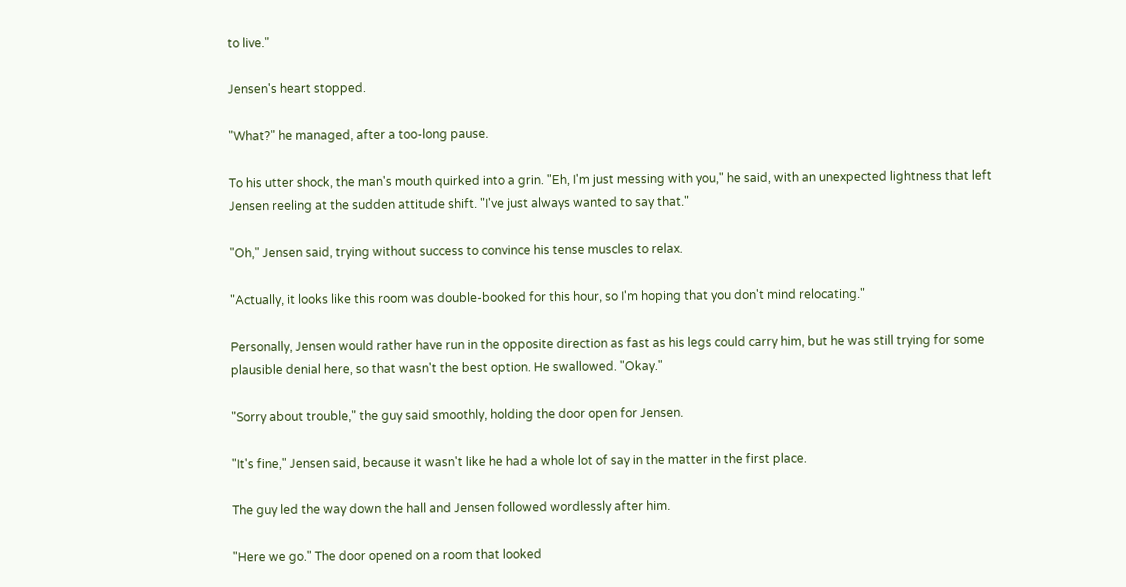to live."

Jensen's heart stopped.

"What?" he managed, after a too-long pause.

To his utter shock, the man's mouth quirked into a grin. "Eh, I'm just messing with you," he said, with an unexpected lightness that left Jensen reeling at the sudden attitude shift. "I've just always wanted to say that."

"Oh," Jensen said, trying without success to convince his tense muscles to relax.

"Actually, it looks like this room was double-booked for this hour, so I'm hoping that you don't mind relocating."

Personally, Jensen would rather have run in the opposite direction as fast as his legs could carry him, but he was still trying for some plausible denial here, so that wasn't the best option. He swallowed. "Okay."

"Sorry about trouble," the guy said smoothly, holding the door open for Jensen.

"It's fine," Jensen said, because it wasn't like he had a whole lot of say in the matter in the first place.

The guy led the way down the hall and Jensen followed wordlessly after him.

"Here we go." The door opened on a room that looked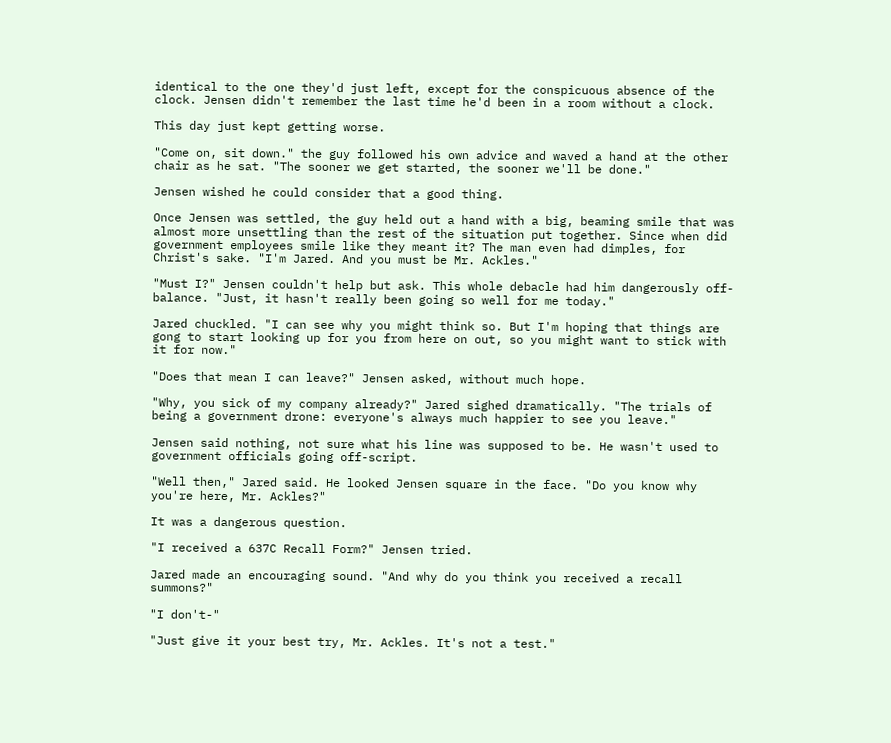identical to the one they'd just left, except for the conspicuous absence of the clock. Jensen didn't remember the last time he'd been in a room without a clock.

This day just kept getting worse.

"Come on, sit down." the guy followed his own advice and waved a hand at the other chair as he sat. "The sooner we get started, the sooner we'll be done."

Jensen wished he could consider that a good thing.

Once Jensen was settled, the guy held out a hand with a big, beaming smile that was almost more unsettling than the rest of the situation put together. Since when did government employees smile like they meant it? The man even had dimples, for Christ's sake. "I'm Jared. And you must be Mr. Ackles."

"Must I?" Jensen couldn't help but ask. This whole debacle had him dangerously off-balance. "Just, it hasn't really been going so well for me today."

Jared chuckled. "I can see why you might think so. But I'm hoping that things are gong to start looking up for you from here on out, so you might want to stick with it for now."

"Does that mean I can leave?" Jensen asked, without much hope.

"Why, you sick of my company already?" Jared sighed dramatically. "The trials of being a government drone: everyone's always much happier to see you leave."

Jensen said nothing, not sure what his line was supposed to be. He wasn't used to government officials going off-script.

"Well then," Jared said. He looked Jensen square in the face. "Do you know why you're here, Mr. Ackles?"

It was a dangerous question.

"I received a 637C Recall Form?" Jensen tried.

Jared made an encouraging sound. "And why do you think you received a recall summons?"

"I don't-"

"Just give it your best try, Mr. Ackles. It's not a test."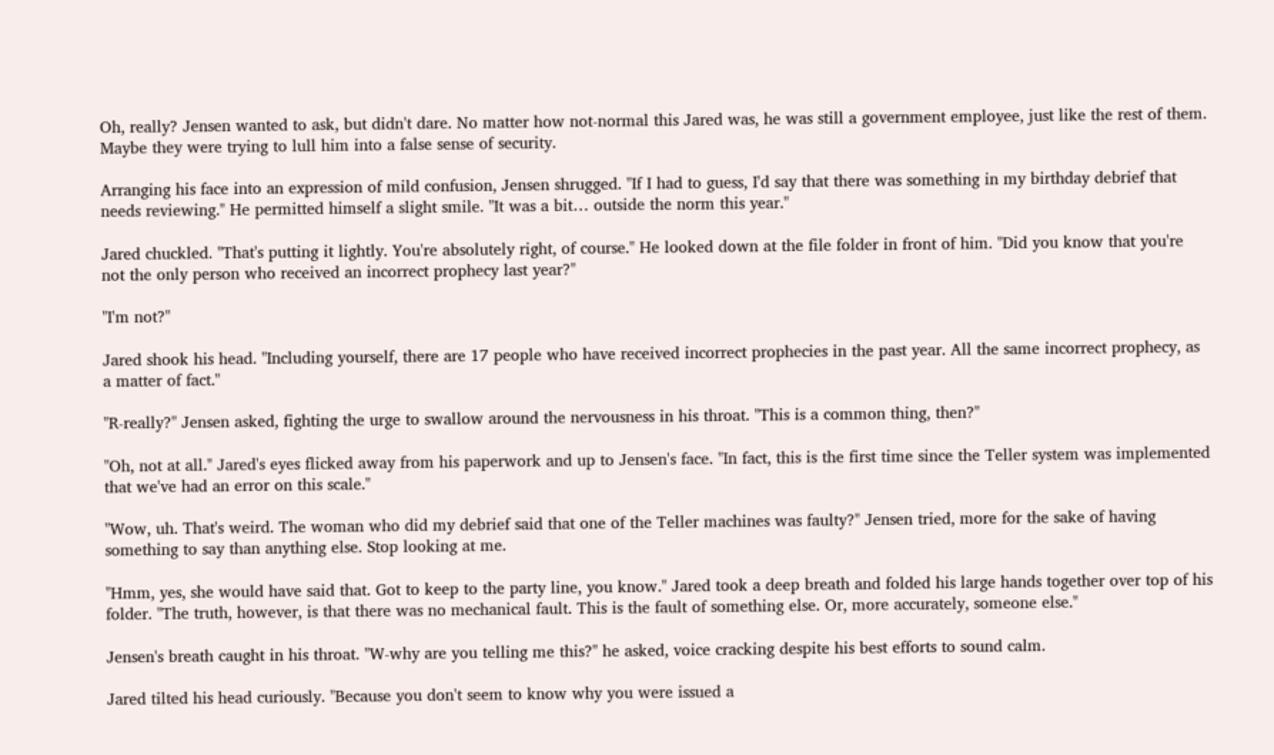Oh, really? Jensen wanted to ask, but didn't dare. No matter how not-normal this Jared was, he was still a government employee, just like the rest of them. Maybe they were trying to lull him into a false sense of security.

Arranging his face into an expression of mild confusion, Jensen shrugged. "If I had to guess, I'd say that there was something in my birthday debrief that needs reviewing." He permitted himself a slight smile. "It was a bit… outside the norm this year."

Jared chuckled. "That's putting it lightly. You're absolutely right, of course." He looked down at the file folder in front of him. "Did you know that you're not the only person who received an incorrect prophecy last year?"

"I'm not?"

Jared shook his head. "Including yourself, there are 17 people who have received incorrect prophecies in the past year. All the same incorrect prophecy, as a matter of fact."

"R-really?" Jensen asked, fighting the urge to swallow around the nervousness in his throat. "This is a common thing, then?"

"Oh, not at all." Jared's eyes flicked away from his paperwork and up to Jensen's face. "In fact, this is the first time since the Teller system was implemented that we've had an error on this scale."

"Wow, uh. That's weird. The woman who did my debrief said that one of the Teller machines was faulty?" Jensen tried, more for the sake of having something to say than anything else. Stop looking at me.

"Hmm, yes, she would have said that. Got to keep to the party line, you know." Jared took a deep breath and folded his large hands together over top of his folder. "The truth, however, is that there was no mechanical fault. This is the fault of something else. Or, more accurately, someone else."

Jensen's breath caught in his throat. "W-why are you telling me this?" he asked, voice cracking despite his best efforts to sound calm.

Jared tilted his head curiously. "Because you don't seem to know why you were issued a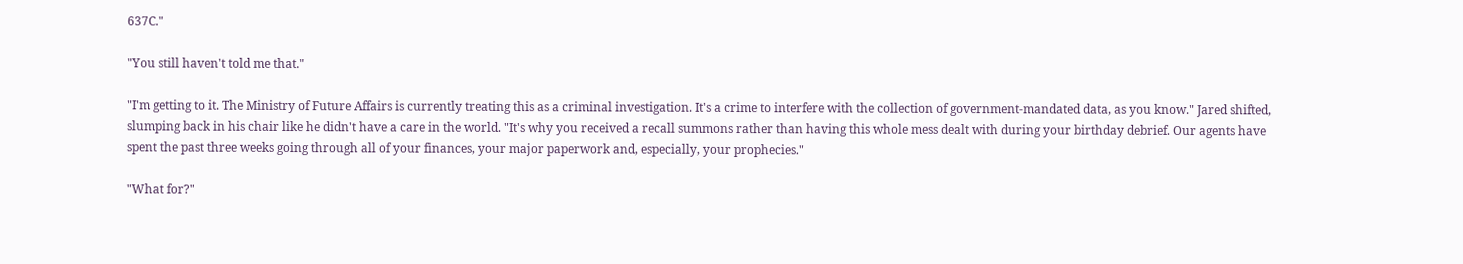637C."

"You still haven't told me that."

"I'm getting to it. The Ministry of Future Affairs is currently treating this as a criminal investigation. It's a crime to interfere with the collection of government-mandated data, as you know." Jared shifted, slumping back in his chair like he didn't have a care in the world. "It's why you received a recall summons rather than having this whole mess dealt with during your birthday debrief. Our agents have spent the past three weeks going through all of your finances, your major paperwork and, especially, your prophecies."

"What for?"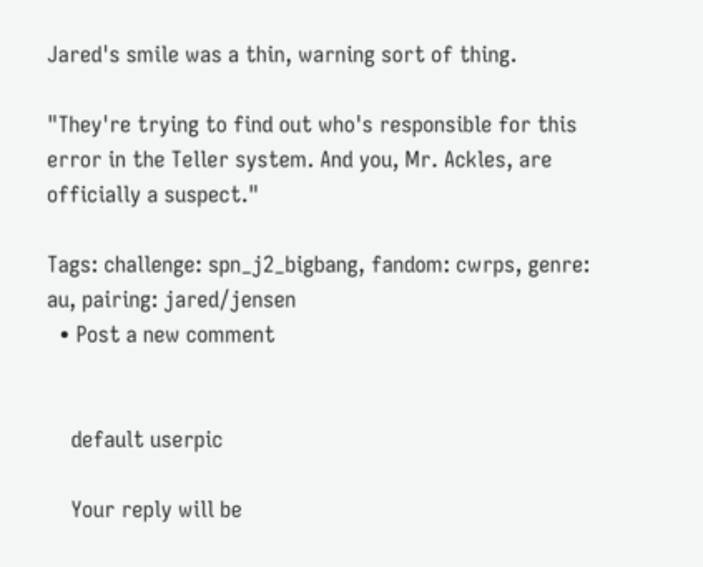Jared's smile was a thin, warning sort of thing.

"They're trying to find out who's responsible for this error in the Teller system. And you, Mr. Ackles, are officially a suspect."

Tags: challenge: spn_j2_bigbang, fandom: cwrps, genre: au, pairing: jared/jensen
  • Post a new comment


    default userpic

    Your reply will be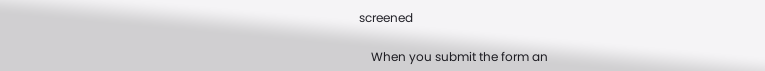screened

    When you submit the form an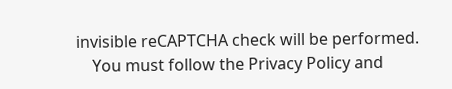invisible reCAPTCHA check will be performed.
    You must follow the Privacy Policy and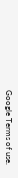Google Terms of use.